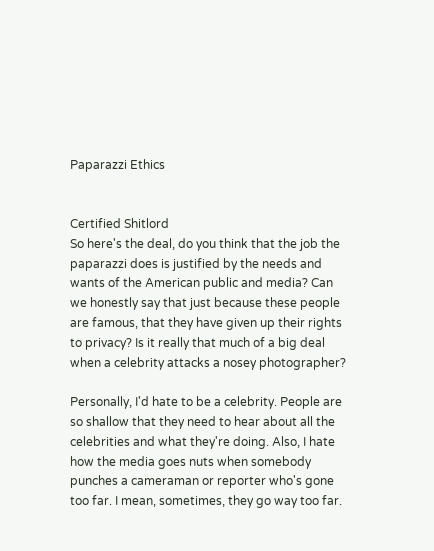Paparazzi Ethics


Certified Shitlord
So here's the deal, do you think that the job the paparazzi does is justified by the needs and wants of the American public and media? Can we honestly say that just because these people are famous, that they have given up their rights to privacy? Is it really that much of a big deal when a celebrity attacks a nosey photographer?

Personally, I'd hate to be a celebrity. People are so shallow that they need to hear about all the celebrities and what they're doing. Also, I hate how the media goes nuts when somebody punches a cameraman or reporter who's gone too far. I mean, sometimes, they go way too far.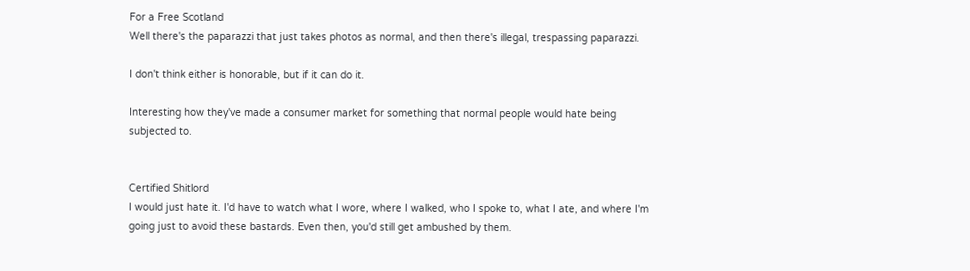For a Free Scotland
Well there's the paparazzi that just takes photos as normal, and then there's illegal, trespassing paparazzi.

I don't think either is honorable, but if it can do it.

Interesting how they've made a consumer market for something that normal people would hate being subjected to.


Certified Shitlord
I would just hate it. I'd have to watch what I wore, where I walked, who I spoke to, what I ate, and where I'm going just to avoid these bastards. Even then, you'd still get ambushed by them.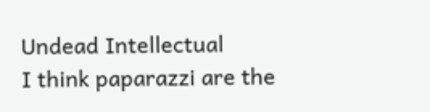Undead Intellectual
I think paparazzi are the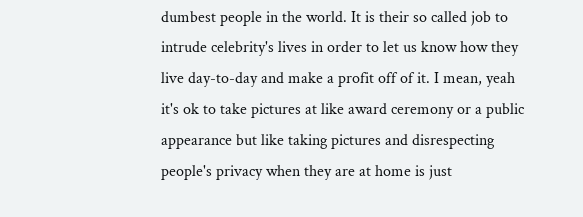dumbest people in the world. It is their so called job to intrude celebrity's lives in order to let us know how they live day-to-day and make a profit off of it. I mean, yeah it's ok to take pictures at like award ceremony or a public appearance but like taking pictures and disrespecting people's privacy when they are at home is just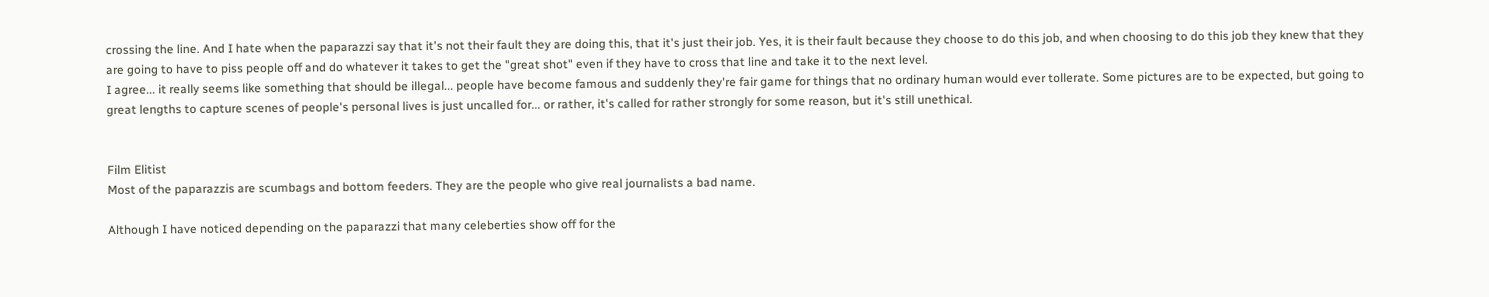crossing the line. And I hate when the paparazzi say that it's not their fault they are doing this, that it's just their job. Yes, it is their fault because they choose to do this job, and when choosing to do this job they knew that they are going to have to piss people off and do whatever it takes to get the "great shot" even if they have to cross that line and take it to the next level.
I agree... it really seems like something that should be illegal... people have become famous and suddenly they're fair game for things that no ordinary human would ever tollerate. Some pictures are to be expected, but going to great lengths to capture scenes of people's personal lives is just uncalled for... or rather, it's called for rather strongly for some reason, but it's still unethical.


Film Elitist
Most of the paparazzis are scumbags and bottom feeders. They are the people who give real journalists a bad name.

Although I have noticed depending on the paparazzi that many celeberties show off for the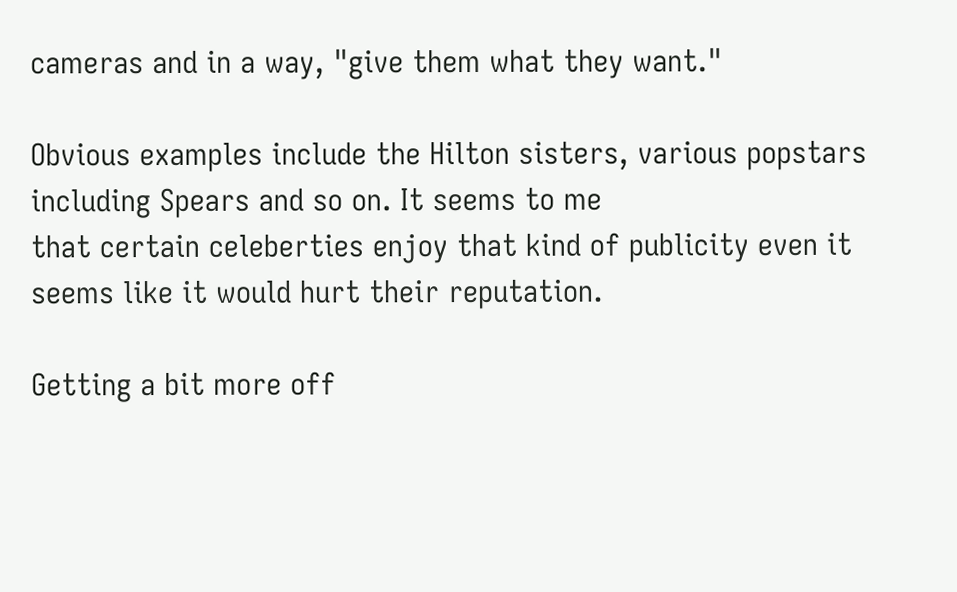cameras and in a way, "give them what they want."

Obvious examples include the Hilton sisters, various popstars including Spears and so on. It seems to me
that certain celeberties enjoy that kind of publicity even it seems like it would hurt their reputation.

Getting a bit more off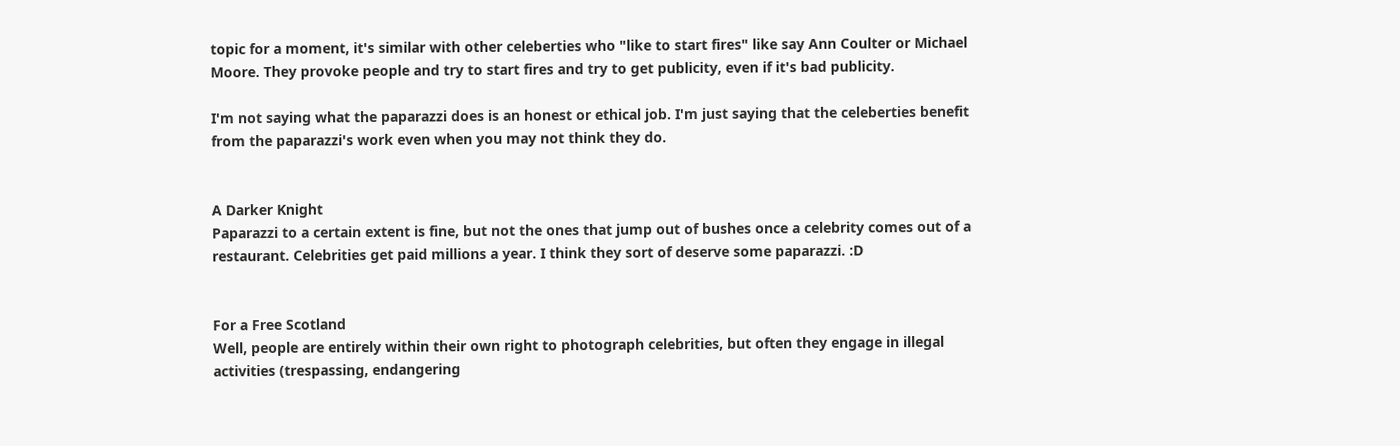topic for a moment, it's similar with other celeberties who "like to start fires" like say Ann Coulter or Michael Moore. They provoke people and try to start fires and try to get publicity, even if it's bad publicity.

I'm not saying what the paparazzi does is an honest or ethical job. I'm just saying that the celeberties benefit from the paparazzi's work even when you may not think they do.


A Darker Knight
Paparazzi to a certain extent is fine, but not the ones that jump out of bushes once a celebrity comes out of a restaurant. Celebrities get paid millions a year. I think they sort of deserve some paparazzi. :D


For a Free Scotland
Well, people are entirely within their own right to photograph celebrities, but often they engage in illegal activities (trespassing, endangering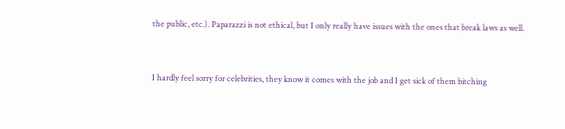the public, etc.). Paparazzi is not ethical, but I only really have issues with the ones that break laws as well.


I hardly feel sorry for celebrities, they know it comes with the job and I get sick of them bitching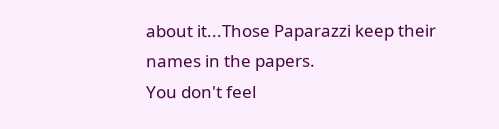about it...Those Paparazzi keep their names in the papers.
You don't feel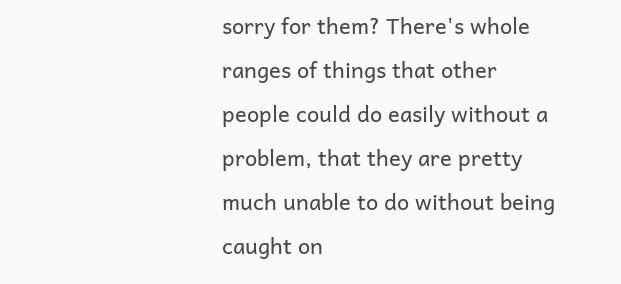sorry for them? There's whole ranges of things that other people could do easily without a problem, that they are pretty much unable to do without being caught on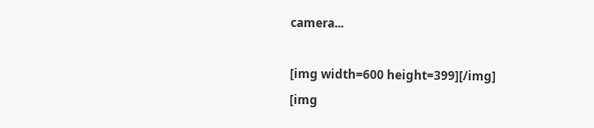camera...

[img width=600 height=399][/img]
[img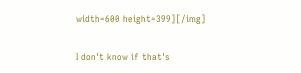width=600 height=399][/img]

I don't know if that's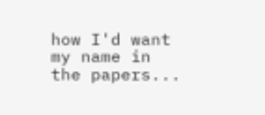how I'd want my name in the papers...